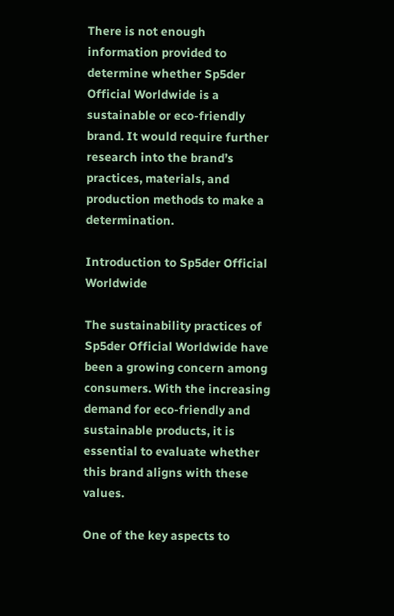There is not enough information provided to determine whether Sp5der Official Worldwide is a sustainable or eco-friendly brand. It would require further research into the brand’s practices, materials, and production methods to make a determination.

Introduction to Sp5der Official Worldwide

The sustainability practices of Sp5der Official Worldwide have been a growing concern among consumers. With the increasing demand for eco-friendly and sustainable products, it is essential to evaluate whether this brand aligns with these values.

One of the key aspects to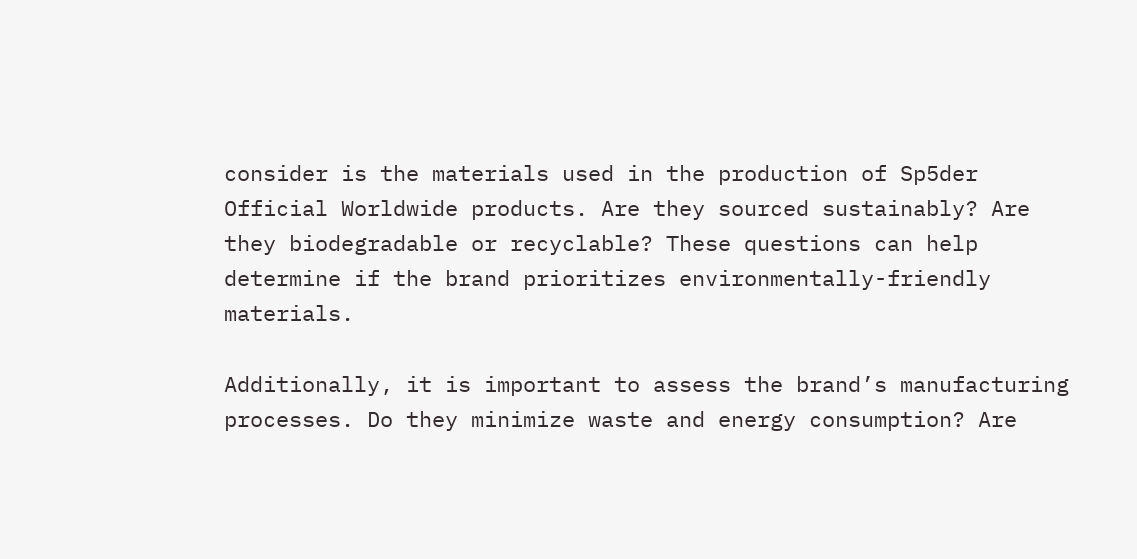consider is the materials used in the production of Sp5der Official Worldwide products. Are they sourced sustainably? Are they biodegradable or recyclable? These questions can help determine if the brand prioritizes environmentally-friendly materials.

Additionally, it is important to assess the brand’s manufacturing processes. Do they minimize waste and energy consumption? Are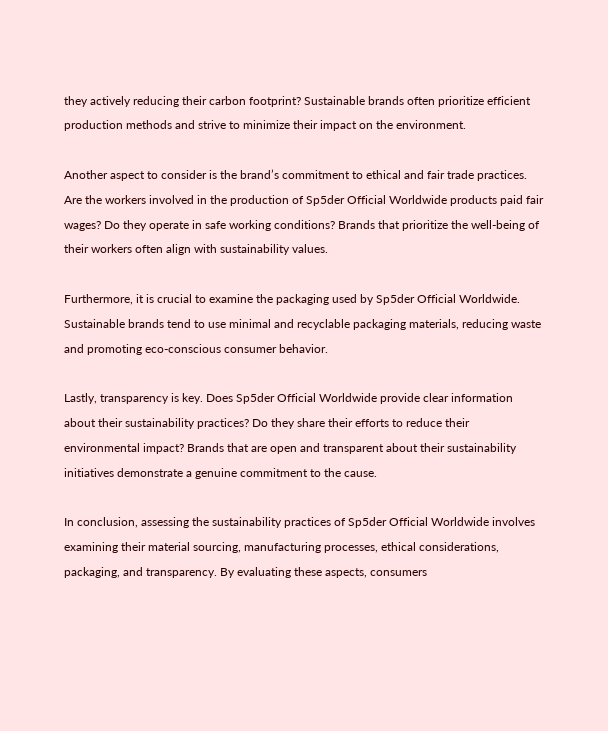they actively reducing their carbon footprint? Sustainable brands often prioritize efficient production methods and strive to minimize their impact on the environment.

Another aspect to consider is the brand’s commitment to ethical and fair trade practices. Are the workers involved in the production of Sp5der Official Worldwide products paid fair wages? Do they operate in safe working conditions? Brands that prioritize the well-being of their workers often align with sustainability values.

Furthermore, it is crucial to examine the packaging used by Sp5der Official Worldwide. Sustainable brands tend to use minimal and recyclable packaging materials, reducing waste and promoting eco-conscious consumer behavior.

Lastly, transparency is key. Does Sp5der Official Worldwide provide clear information about their sustainability practices? Do they share their efforts to reduce their environmental impact? Brands that are open and transparent about their sustainability initiatives demonstrate a genuine commitment to the cause.

In conclusion, assessing the sustainability practices of Sp5der Official Worldwide involves examining their material sourcing, manufacturing processes, ethical considerations, packaging, and transparency. By evaluating these aspects, consumers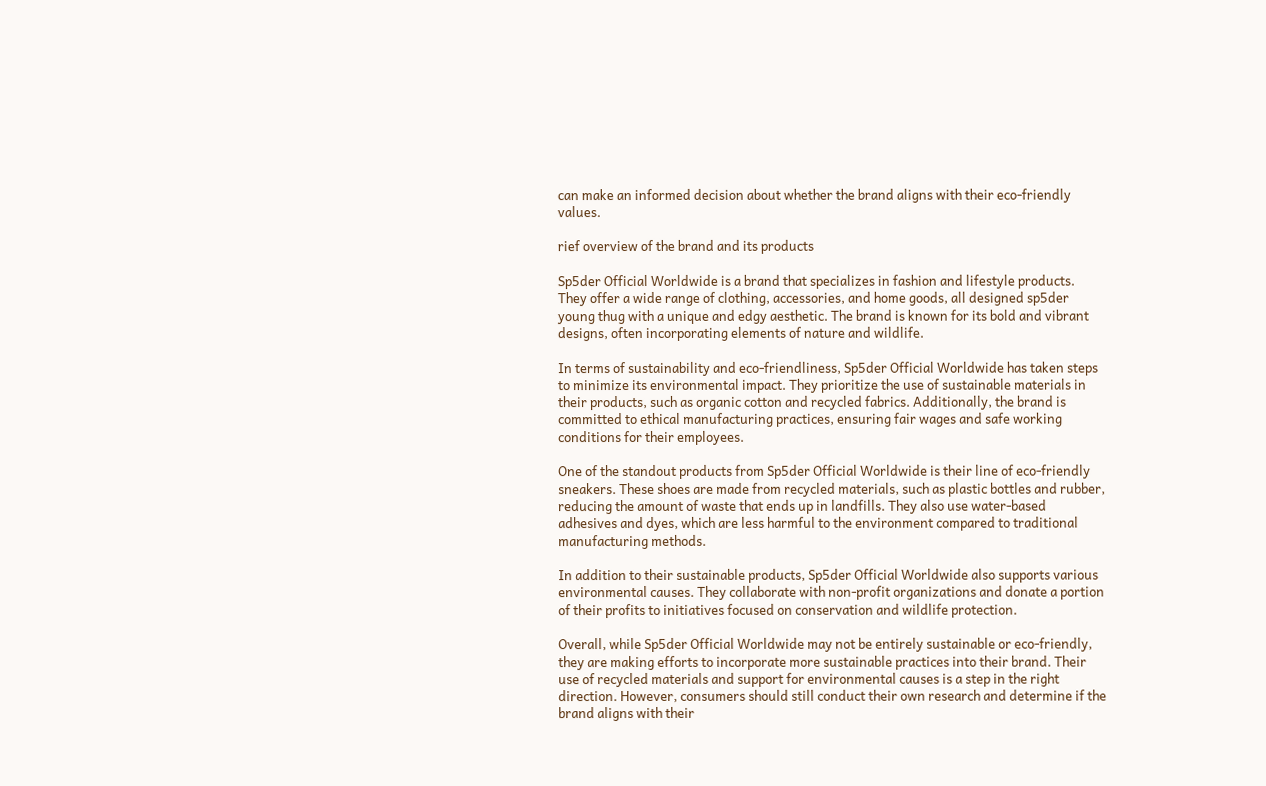can make an informed decision about whether the brand aligns with their eco-friendly values.

rief overview of the brand and its products

Sp5der Official Worldwide is a brand that specializes in fashion and lifestyle products. They offer a wide range of clothing, accessories, and home goods, all designed sp5der young thug with a unique and edgy aesthetic. The brand is known for its bold and vibrant designs, often incorporating elements of nature and wildlife.

In terms of sustainability and eco-friendliness, Sp5der Official Worldwide has taken steps to minimize its environmental impact. They prioritize the use of sustainable materials in their products, such as organic cotton and recycled fabrics. Additionally, the brand is committed to ethical manufacturing practices, ensuring fair wages and safe working conditions for their employees.

One of the standout products from Sp5der Official Worldwide is their line of eco-friendly sneakers. These shoes are made from recycled materials, such as plastic bottles and rubber, reducing the amount of waste that ends up in landfills. They also use water-based adhesives and dyes, which are less harmful to the environment compared to traditional manufacturing methods.

In addition to their sustainable products, Sp5der Official Worldwide also supports various environmental causes. They collaborate with non-profit organizations and donate a portion of their profits to initiatives focused on conservation and wildlife protection.

Overall, while Sp5der Official Worldwide may not be entirely sustainable or eco-friendly, they are making efforts to incorporate more sustainable practices into their brand. Their use of recycled materials and support for environmental causes is a step in the right direction. However, consumers should still conduct their own research and determine if the brand aligns with their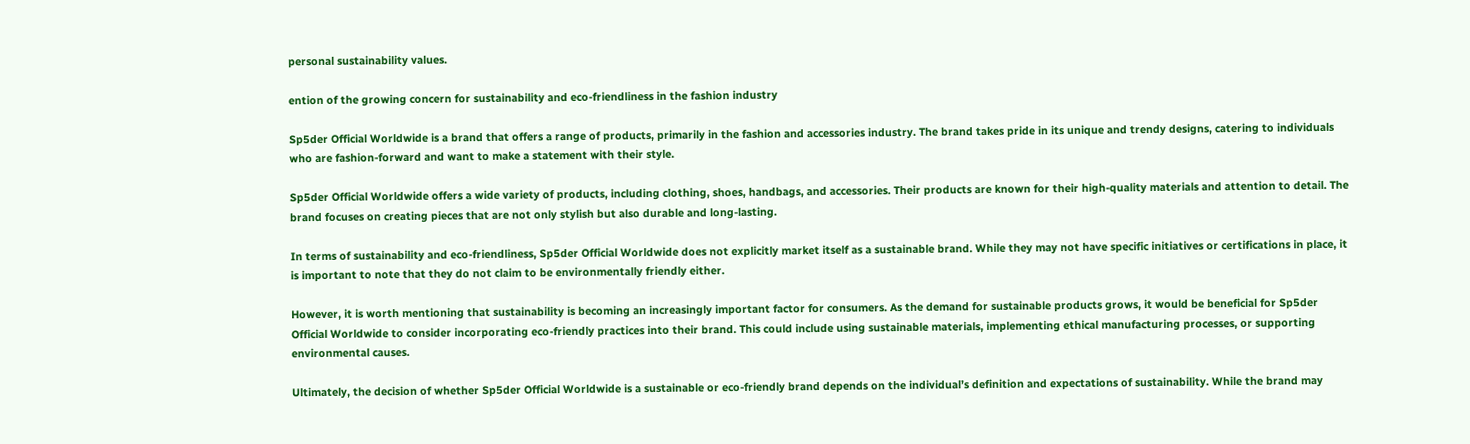personal sustainability values.

ention of the growing concern for sustainability and eco-friendliness in the fashion industry

Sp5der Official Worldwide is a brand that offers a range of products, primarily in the fashion and accessories industry. The brand takes pride in its unique and trendy designs, catering to individuals who are fashion-forward and want to make a statement with their style.

Sp5der Official Worldwide offers a wide variety of products, including clothing, shoes, handbags, and accessories. Their products are known for their high-quality materials and attention to detail. The brand focuses on creating pieces that are not only stylish but also durable and long-lasting.

In terms of sustainability and eco-friendliness, Sp5der Official Worldwide does not explicitly market itself as a sustainable brand. While they may not have specific initiatives or certifications in place, it is important to note that they do not claim to be environmentally friendly either.

However, it is worth mentioning that sustainability is becoming an increasingly important factor for consumers. As the demand for sustainable products grows, it would be beneficial for Sp5der Official Worldwide to consider incorporating eco-friendly practices into their brand. This could include using sustainable materials, implementing ethical manufacturing processes, or supporting environmental causes.

Ultimately, the decision of whether Sp5der Official Worldwide is a sustainable or eco-friendly brand depends on the individual’s definition and expectations of sustainability. While the brand may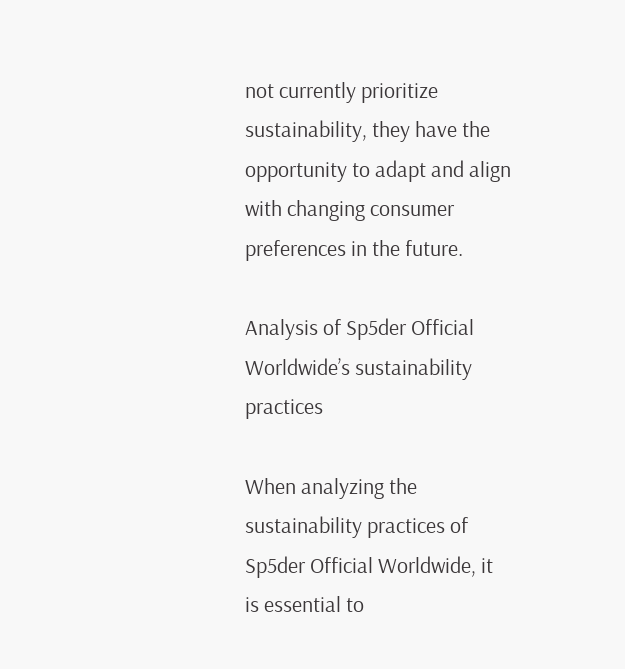not currently prioritize sustainability, they have the opportunity to adapt and align with changing consumer preferences in the future.

Analysis of Sp5der Official Worldwide’s sustainability practices

When analyzing the sustainability practices of Sp5der Official Worldwide, it is essential to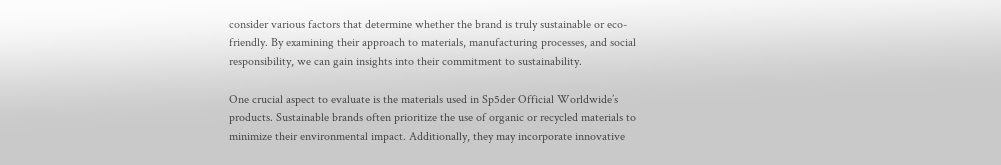consider various factors that determine whether the brand is truly sustainable or eco-friendly. By examining their approach to materials, manufacturing processes, and social responsibility, we can gain insights into their commitment to sustainability.

One crucial aspect to evaluate is the materials used in Sp5der Official Worldwide’s products. Sustainable brands often prioritize the use of organic or recycled materials to minimize their environmental impact. Additionally, they may incorporate innovative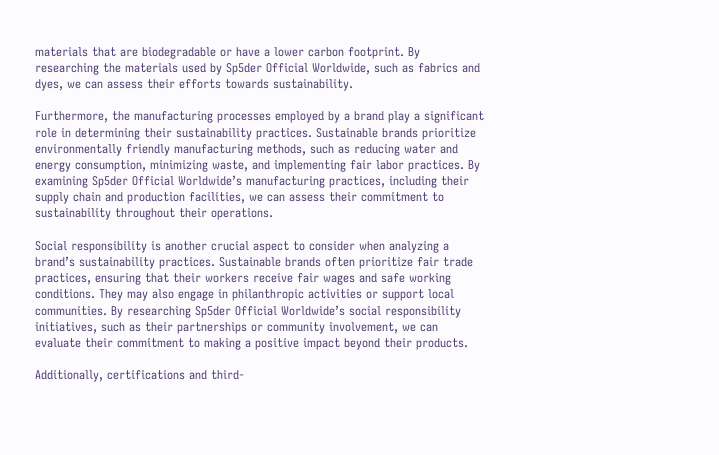materials that are biodegradable or have a lower carbon footprint. By researching the materials used by Sp5der Official Worldwide, such as fabrics and dyes, we can assess their efforts towards sustainability.

Furthermore, the manufacturing processes employed by a brand play a significant role in determining their sustainability practices. Sustainable brands prioritize environmentally friendly manufacturing methods, such as reducing water and energy consumption, minimizing waste, and implementing fair labor practices. By examining Sp5der Official Worldwide’s manufacturing practices, including their supply chain and production facilities, we can assess their commitment to sustainability throughout their operations.

Social responsibility is another crucial aspect to consider when analyzing a brand’s sustainability practices. Sustainable brands often prioritize fair trade practices, ensuring that their workers receive fair wages and safe working conditions. They may also engage in philanthropic activities or support local communities. By researching Sp5der Official Worldwide’s social responsibility initiatives, such as their partnerships or community involvement, we can evaluate their commitment to making a positive impact beyond their products.

Additionally, certifications and third-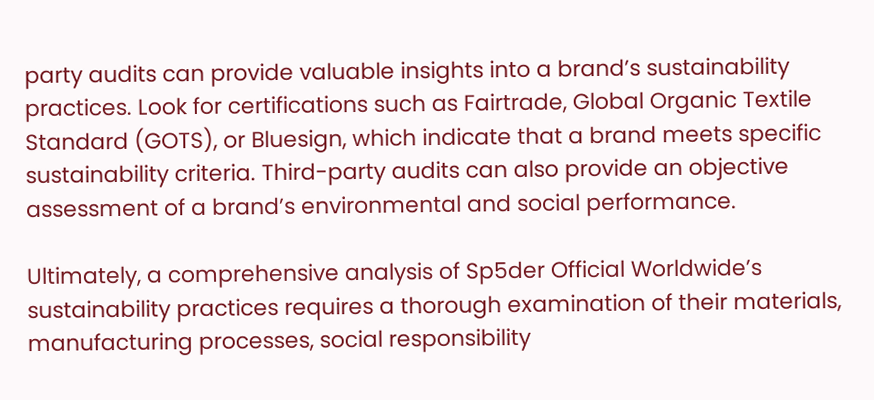party audits can provide valuable insights into a brand’s sustainability practices. Look for certifications such as Fairtrade, Global Organic Textile Standard (GOTS), or Bluesign, which indicate that a brand meets specific sustainability criteria. Third-party audits can also provide an objective assessment of a brand’s environmental and social performance.

Ultimately, a comprehensive analysis of Sp5der Official Worldwide’s sustainability practices requires a thorough examination of their materials, manufacturing processes, social responsibility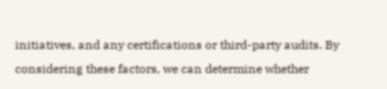initiatives, and any certifications or third-party audits. By considering these factors, we can determine whether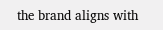the brand aligns with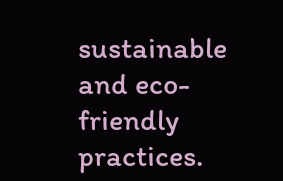sustainable and eco-friendly practices.